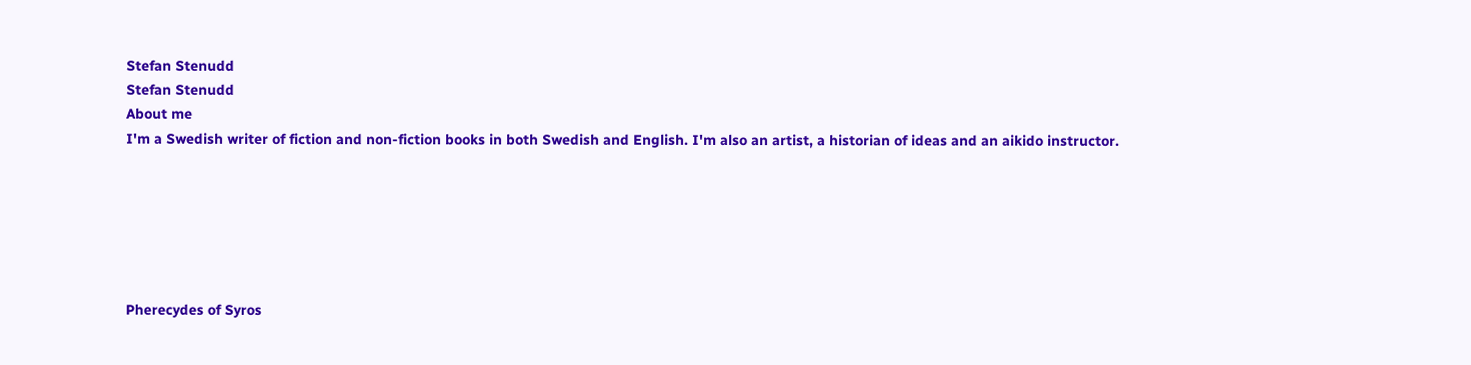Stefan Stenudd
Stefan Stenudd
About me
I'm a Swedish writer of fiction and non-fiction books in both Swedish and English. I'm also an artist, a historian of ideas and an aikido instructor.






Pherecydes of Syros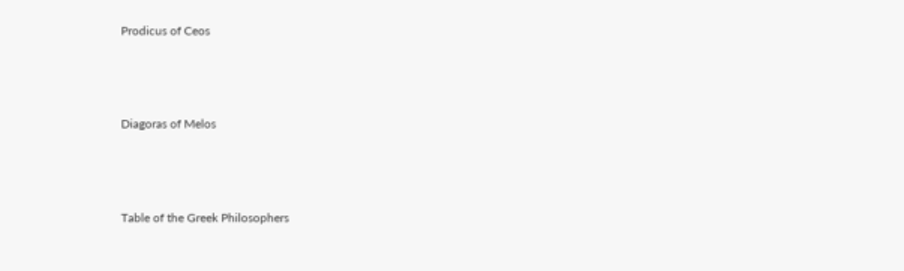Prodicus of Ceos





Diagoras of Melos





Table of the Greek Philosophers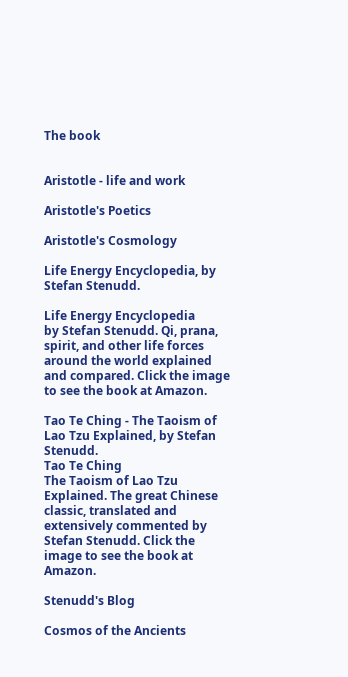The book


Aristotle - life and work

Aristotle's Poetics

Aristotle's Cosmology

Life Energy Encyclopedia, by Stefan Stenudd.

Life Energy Encyclopedia
by Stefan Stenudd. Qi, prana, spirit, and other life forces around the world explained and compared. Click the image to see the book at Amazon.

Tao Te Ching - The Taoism of Lao Tzu Explained, by Stefan Stenudd.
Tao Te Ching
The Taoism of Lao Tzu Explained. The great Chinese classic, translated and extensively commented by Stefan Stenudd. Click the image to see the book at Amazon.

Stenudd's Blog

Cosmos of the Ancients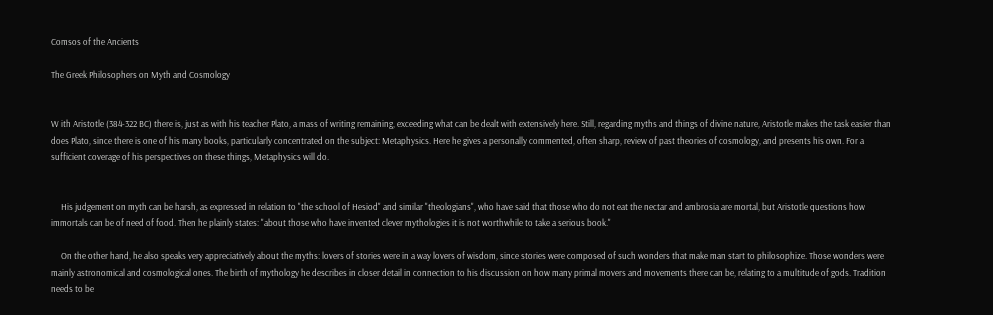Comsos of the Ancients

The Greek Philosophers on Myth and Cosmology


W ith Aristotle (384-322 BC) there is, just as with his teacher Plato, a mass of writing remaining, exceeding what can be dealt with extensively here. Still, regarding myths and things of divine nature, Aristotle makes the task easier than does Plato, since there is one of his many books, particularly concentrated on the subject: Metaphysics. Here he gives a personally commented, often sharp, review of past theories of cosmology, and presents his own. For a sufficient coverage of his perspectives on these things, Metaphysics will do.


     His judgement on myth can be harsh, as expressed in relation to "the school of Hesiod" and similar "theologians", who have said that those who do not eat the nectar and ambrosia are mortal, but Aristotle questions how immortals can be of need of food. Then he plainly states: "about those who have invented clever mythologies it is not worthwhile to take a serious book."

     On the other hand, he also speaks very appreciatively about the myths: lovers of stories were in a way lovers of wisdom, since stories were composed of such wonders that make man start to philosophize. Those wonders were mainly astronomical and cosmological ones. The birth of mythology he describes in closer detail in connection to his discussion on how many primal movers and movements there can be, relating to a multitude of gods. Tradition needs to be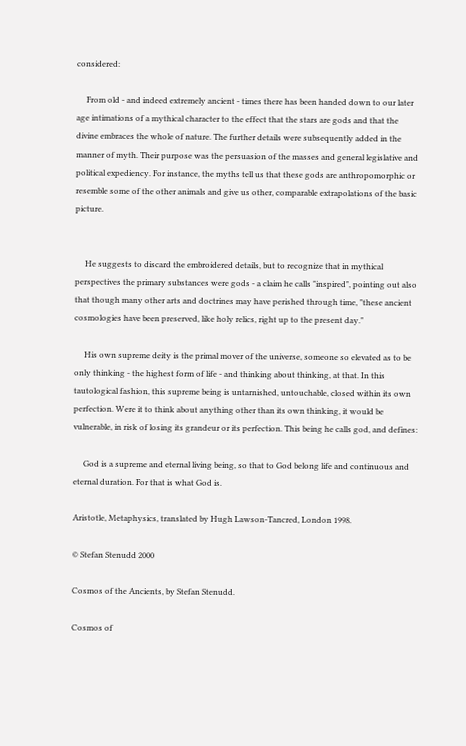considered:

     From old - and indeed extremely ancient - times there has been handed down to our later age intimations of a mythical character to the effect that the stars are gods and that the divine embraces the whole of nature. The further details were subsequently added in the manner of myth. Their purpose was the persuasion of the masses and general legislative and political expediency. For instance, the myths tell us that these gods are anthropomorphic or resemble some of the other animals and give us other, comparable extrapolations of the basic picture.


     He suggests to discard the embroidered details, but to recognize that in mythical perspectives the primary substances were gods - a claim he calls "inspired", pointing out also that though many other arts and doctrines may have perished through time, "these ancient cosmologies have been preserved, like holy relics, right up to the present day."

     His own supreme deity is the primal mover of the universe, someone so elevated as to be only thinking - the highest form of life - and thinking about thinking, at that. In this tautological fashion, this supreme being is untarnished, untouchable, closed within its own perfection. Were it to think about anything other than its own thinking, it would be vulnerable, in risk of losing its grandeur or its perfection. This being he calls god, and defines:

     God is a supreme and eternal living being, so that to God belong life and continuous and eternal duration. For that is what God is.

Aristotle, Metaphysics, translated by Hugh Lawson-Tancred, London 1998.

© Stefan Stenudd 2000

Cosmos of the Ancients, by Stefan Stenudd.

Cosmos of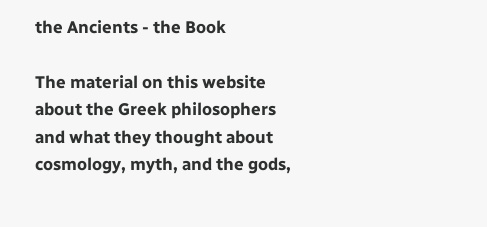the Ancients - the Book

The material on this website about the Greek philosophers and what they thought about cosmology, myth, and the gods,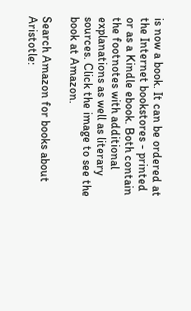is now a book. It can be ordered at the Internet bookstores - printed or as a Kindle ebook. Both contain the footnotes with additional explanations as well as literary sources. Click the image to see the book at Amazon.

Search Amazon for books about Aristotle: